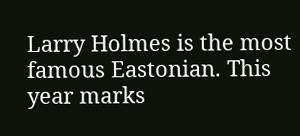Larry Holmes is the most famous Eastonian. This year marks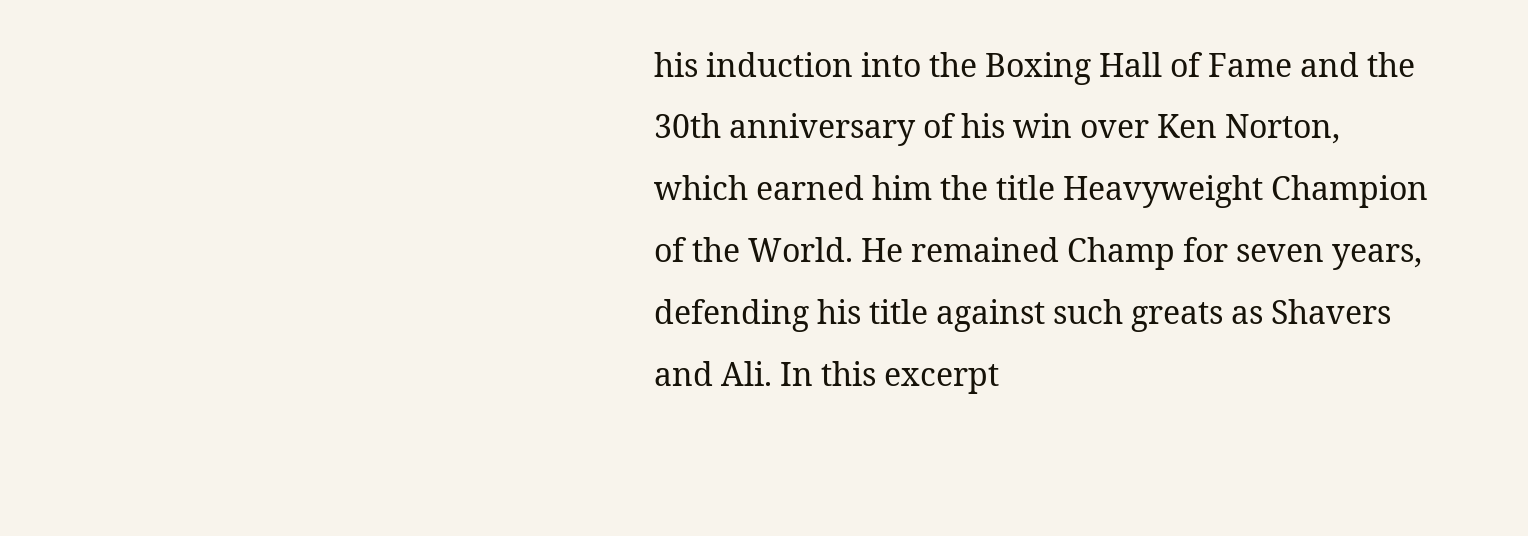his induction into the Boxing Hall of Fame and the 30th anniversary of his win over Ken Norton, which earned him the title Heavyweight Champion of the World. He remained Champ for seven years, defending his title against such greats as Shavers and Ali. In this excerpt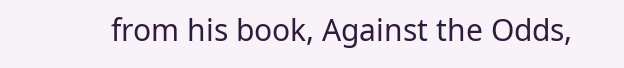from his book, Against the Odds,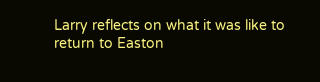Larry reflects on what it was like to return to Easton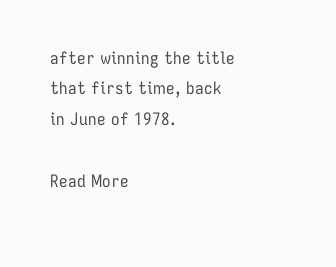after winning the title that first time, back in June of 1978.

Read More